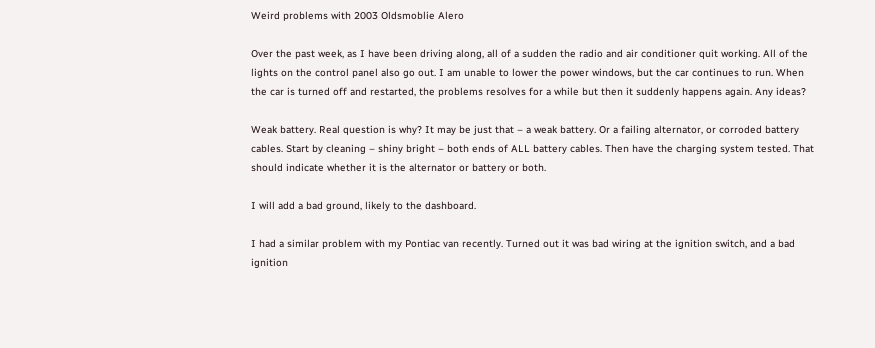Weird problems with 2003 Oldsmoblie Alero

Over the past week, as I have been driving along, all of a sudden the radio and air conditioner quit working. All of the lights on the control panel also go out. I am unable to lower the power windows, but the car continues to run. When the car is turned off and restarted, the problems resolves for a while but then it suddenly happens again. Any ideas?

Weak battery. Real question is why? It may be just that – a weak battery. Or a failing alternator, or corroded battery cables. Start by cleaning – shiny bright – both ends of ALL battery cables. Then have the charging system tested. That should indicate whether it is the alternator or battery or both.

I will add a bad ground, likely to the dashboard.

I had a similar problem with my Pontiac van recently. Turned out it was bad wiring at the ignition switch, and a bad ignition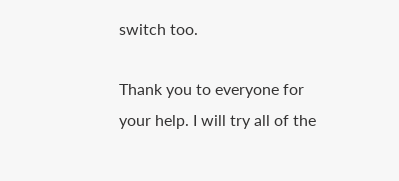switch too.

Thank you to everyone for your help. I will try all of the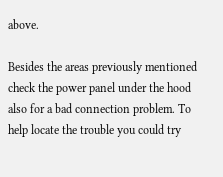above.

Besides the areas previously mentioned check the power panel under the hood also for a bad connection problem. To help locate the trouble you could try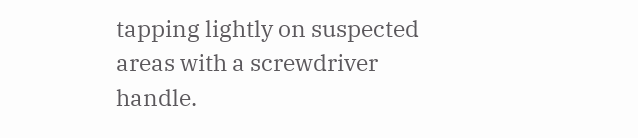tapping lightly on suspected areas with a screwdriver handle.